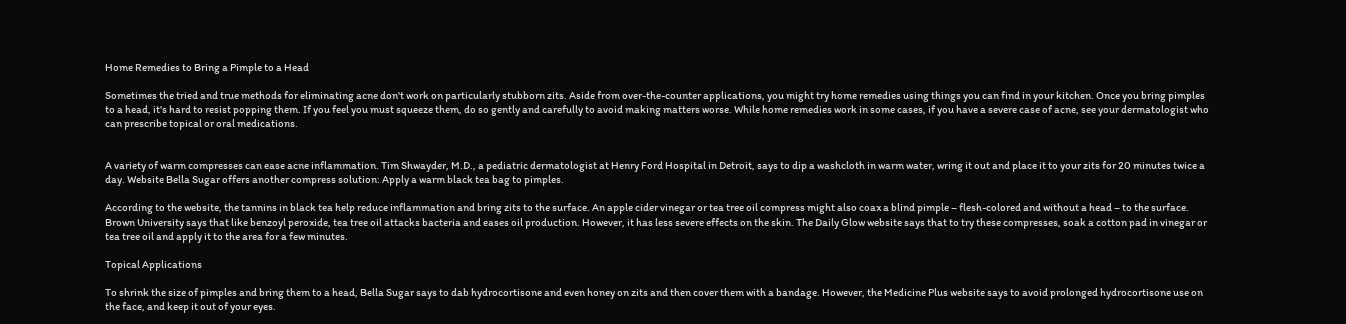Home Remedies to Bring a Pimple to a Head

Sometimes the tried and true methods for eliminating acne don't work on particularly stubborn zits. Aside from over-the-counter applications, you might try home remedies using things you can find in your kitchen. Once you bring pimples to a head, it's hard to resist popping them. If you feel you must squeeze them, do so gently and carefully to avoid making matters worse. While home remedies work in some cases, if you have a severe case of acne, see your dermatologist who can prescribe topical or oral medications.


A variety of warm compresses can ease acne inflammation. Tim Shwayder, M.D., a pediatric dermatologist at Henry Ford Hospital in Detroit, says to dip a washcloth in warm water, wring it out and place it to your zits for 20 minutes twice a day. Website Bella Sugar offers another compress solution: Apply a warm black tea bag to pimples.

According to the website, the tannins in black tea help reduce inflammation and bring zits to the surface. An apple cider vinegar or tea tree oil compress might also coax a blind pimple – flesh-colored and without a head – to the surface. Brown University says that like benzoyl peroxide, tea tree oil attacks bacteria and eases oil production. However, it has less severe effects on the skin. The Daily Glow website says that to try these compresses, soak a cotton pad in vinegar or tea tree oil and apply it to the area for a few minutes.

Topical Applications

To shrink the size of pimples and bring them to a head, Bella Sugar says to dab hydrocortisone and even honey on zits and then cover them with a bandage. However, the Medicine Plus website says to avoid prolonged hydrocortisone use on the face, and keep it out of your eyes.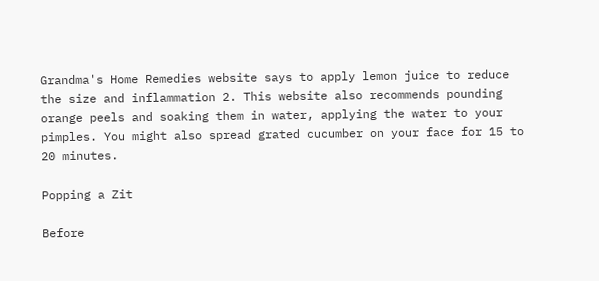Grandma's Home Remedies website says to apply lemon juice to reduce the size and inflammation 2. This website also recommends pounding orange peels and soaking them in water, applying the water to your pimples. You might also spread grated cucumber on your face for 15 to 20 minutes.

Popping a Zit

Before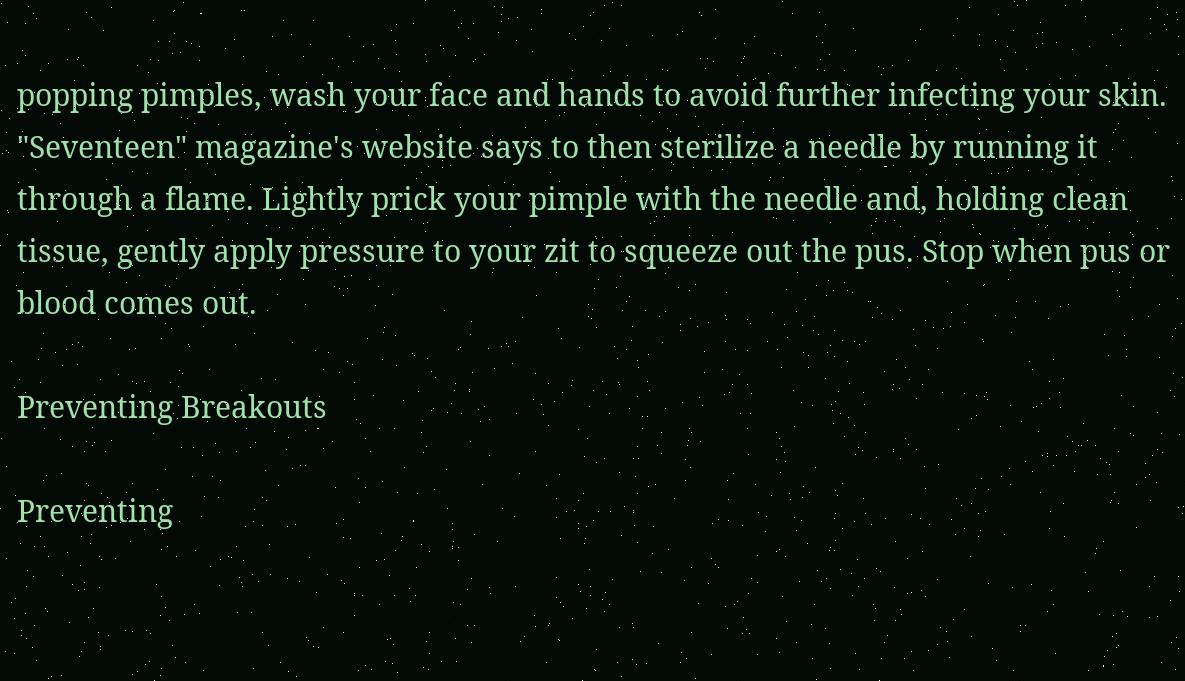popping pimples, wash your face and hands to avoid further infecting your skin. "Seventeen" magazine's website says to then sterilize a needle by running it through a flame. Lightly prick your pimple with the needle and, holding clean tissue, gently apply pressure to your zit to squeeze out the pus. Stop when pus or blood comes out.

Preventing Breakouts

Preventing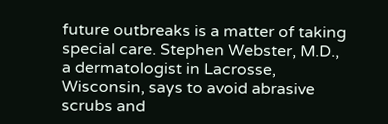future outbreaks is a matter of taking special care. Stephen Webster, M.D., a dermatologist in Lacrosse, Wisconsin, says to avoid abrasive scrubs and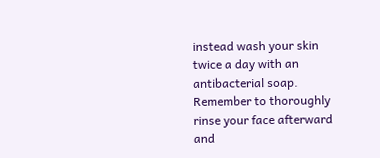instead wash your skin twice a day with an antibacterial soap. Remember to thoroughly rinse your face afterward and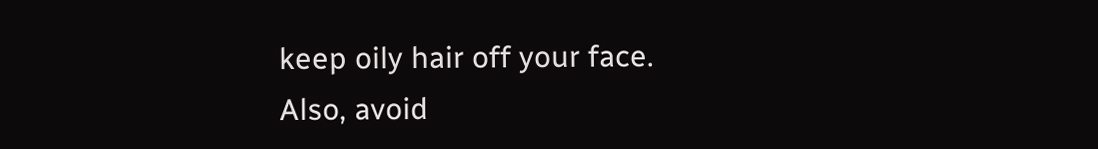keep oily hair off your face. Also, avoid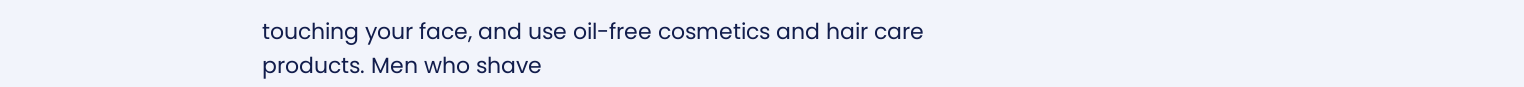touching your face, and use oil-free cosmetics and hair care products. Men who shave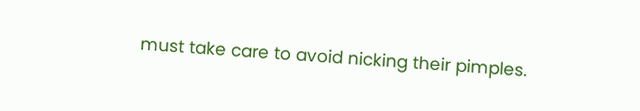must take care to avoid nicking their pimples.